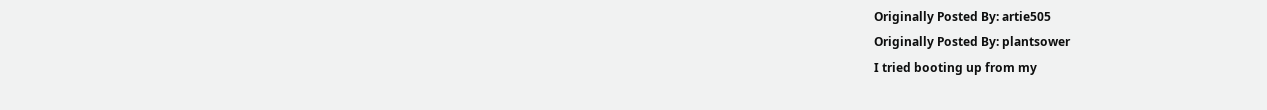Originally Posted By: artie505
Originally Posted By: plantsower
I tried booting up from my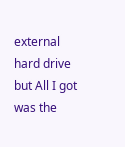external hard drive but All I got was the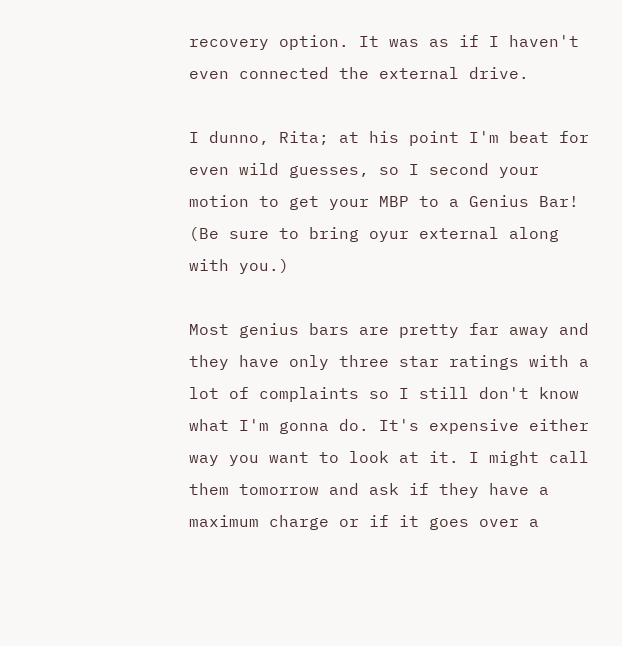recovery option. It was as if I haven't even connected the external drive.

I dunno, Rita; at his point I'm beat for even wild guesses, so I second your motion to get your MBP to a Genius Bar! (Be sure to bring oyur external along with you.)

Most genius bars are pretty far away and they have only three star ratings with a lot of complaints so I still don't know what I'm gonna do. It's expensive either way you want to look at it. I might call them tomorrow and ask if they have a maximum charge or if it goes over a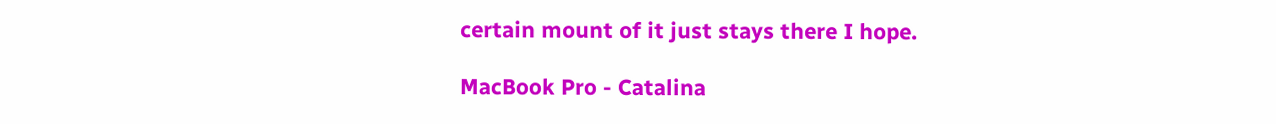certain mount of it just stays there I hope.

MacBook Pro - Catalina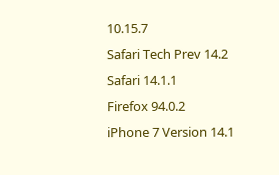10.15.7
Safari Tech Prev 14.2
Safari 14.1.1
Firefox 94.0.2
iPhone 7 Version 14.1